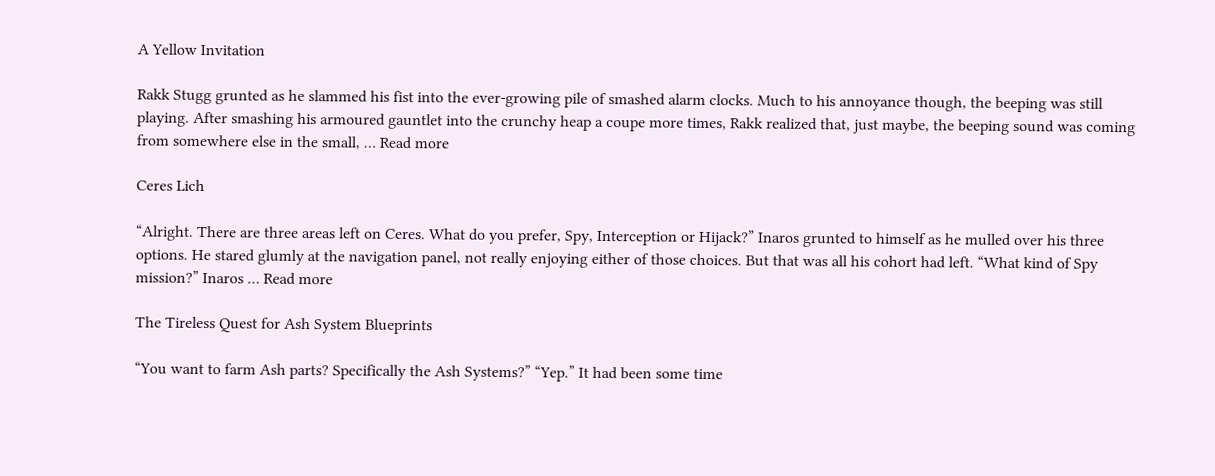A Yellow Invitation

Rakk Stugg grunted as he slammed his fist into the ever-growing pile of smashed alarm clocks. Much to his annoyance though, the beeping was still playing. After smashing his armoured gauntlet into the crunchy heap a coupe more times, Rakk realized that, just maybe, the beeping sound was coming from somewhere else in the small, … Read more

Ceres Lich

“Alright. There are three areas left on Ceres. What do you prefer, Spy, Interception or Hijack?” Inaros grunted to himself as he mulled over his three options. He stared glumly at the navigation panel, not really enjoying either of those choices. But that was all his cohort had left. “What kind of Spy mission?” Inaros … Read more

The Tireless Quest for Ash System Blueprints

“You want to farm Ash parts? Specifically the Ash Systems?” “Yep.” It had been some time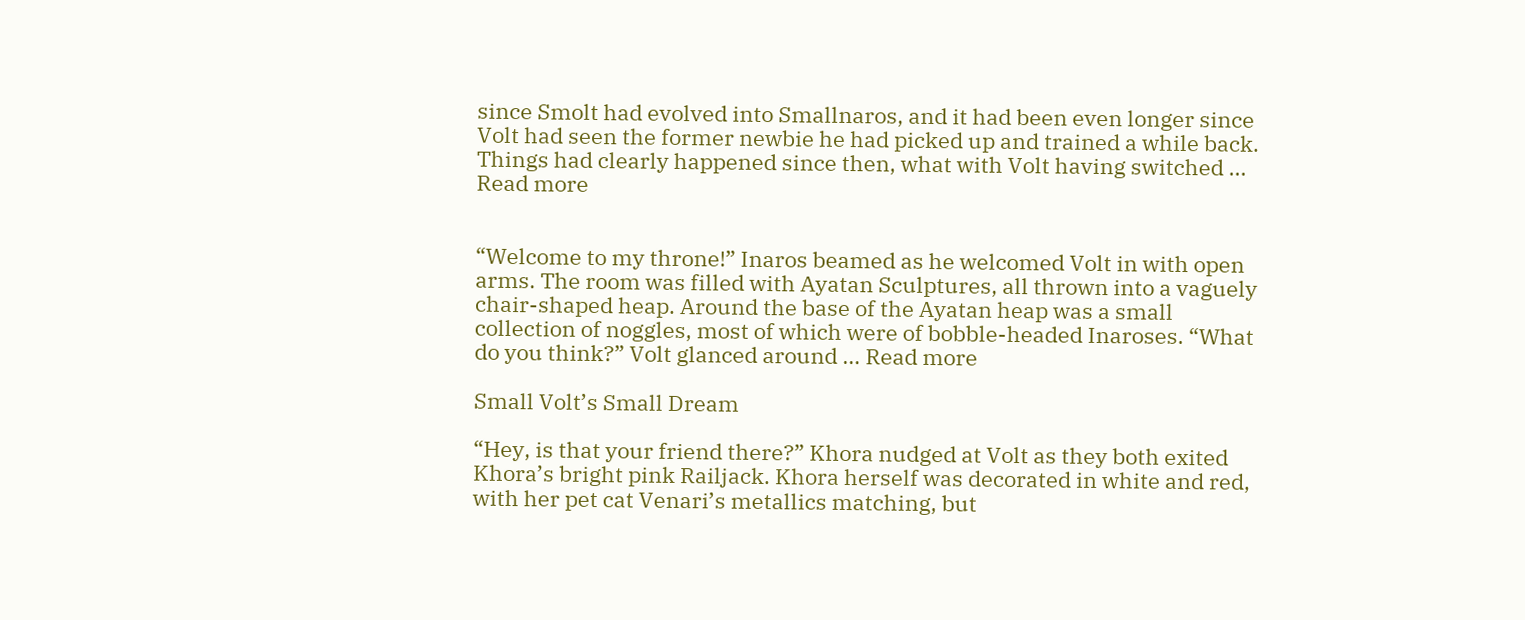since Smolt had evolved into Smallnaros, and it had been even longer since Volt had seen the former newbie he had picked up and trained a while back. Things had clearly happened since then, what with Volt having switched … Read more


“Welcome to my throne!” Inaros beamed as he welcomed Volt in with open arms. The room was filled with Ayatan Sculptures, all thrown into a vaguely chair-shaped heap. Around the base of the Ayatan heap was a small collection of noggles, most of which were of bobble-headed Inaroses. “What do you think?” Volt glanced around … Read more

Small Volt’s Small Dream

“Hey, is that your friend there?” Khora nudged at Volt as they both exited Khora’s bright pink Railjack. Khora herself was decorated in white and red, with her pet cat Venari’s metallics matching, but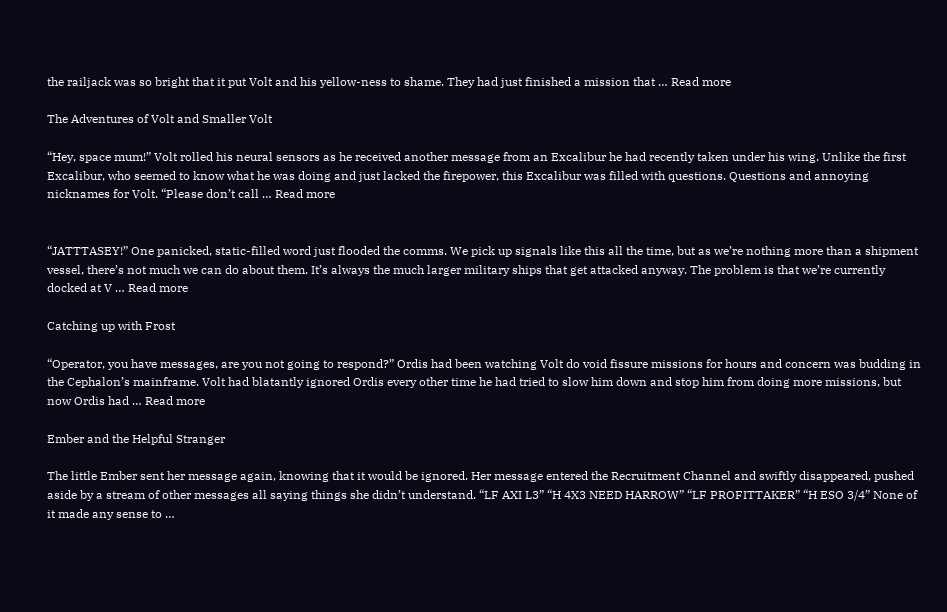the railjack was so bright that it put Volt and his yellow-ness to shame. They had just finished a mission that … Read more

The Adventures of Volt and Smaller Volt

“Hey, space mum!” Volt rolled his neural sensors as he received another message from an Excalibur he had recently taken under his wing. Unlike the first Excalibur, who seemed to know what he was doing and just lacked the firepower, this Excalibur was filled with questions. Questions and annoying nicknames for Volt. “Please don’t call … Read more


“JATTTASEY!” One panicked, static-filled word just flooded the comms. We pick up signals like this all the time, but as we’re nothing more than a shipment vessel, there’s not much we can do about them. It’s always the much larger military ships that get attacked anyway. The problem is that we’re currently docked at V … Read more

Catching up with Frost

“Operator, you have messages, are you not going to respond?” Ordis had been watching Volt do void fissure missions for hours and concern was budding in the Cephalon’s mainframe. Volt had blatantly ignored Ordis every other time he had tried to slow him down and stop him from doing more missions, but now Ordis had … Read more

Ember and the Helpful Stranger

The little Ember sent her message again, knowing that it would be ignored. Her message entered the Recruitment Channel and swiftly disappeared, pushed aside by a stream of other messages all saying things she didn’t understand. “LF AXI L3” “H 4X3 NEED HARROW” “LF PROFITTAKER” “H ESO 3/4” None of it made any sense to …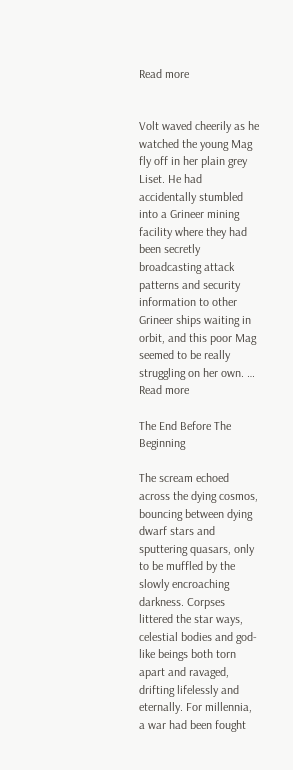Read more


Volt waved cheerily as he watched the young Mag fly off in her plain grey Liset. He had accidentally stumbled into a Grineer mining facility where they had been secretly broadcasting attack patterns and security information to other Grineer ships waiting in orbit, and this poor Mag seemed to be really struggling on her own. … Read more

The End Before The Beginning

The scream echoed across the dying cosmos, bouncing between dying dwarf stars and sputtering quasars, only to be muffled by the slowly encroaching darkness. Corpses littered the star ways, celestial bodies and god-like beings both torn apart and ravaged, drifting lifelessly and eternally. For millennia, a war had been fought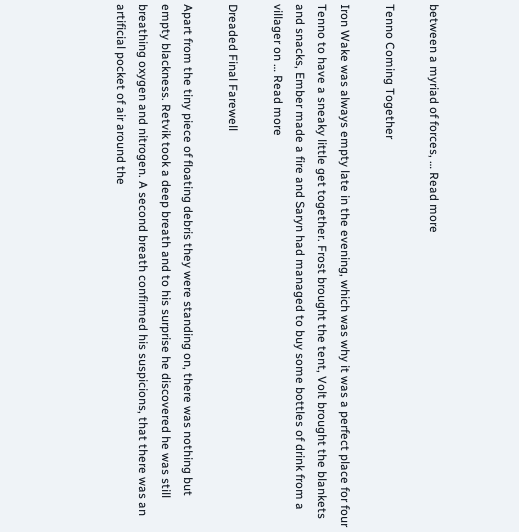between a myriad of forces, … Read more

Tenno Coming Together

Iron Wake was always empty late in the evening, which was why it was a perfect place for four Tenno to have a sneaky little get together. Frost brought the tent, Volt brought the blankets and snacks, Ember made a fire and Saryn had managed to buy some bottles of drink from a villager on … Read more

Dreaded Final Farewell

Apart from the tiny piece of floating debris they were standing on, there was nothing but empty blackness. Retvik took a deep breath and to his surprise he discovered he was still breathing oxygen and nitrogen. A second breath confirmed his suspicions, that there was an artificial pocket of air around the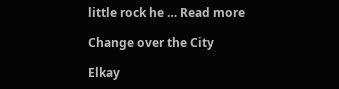little rock he … Read more

Change over the City

Elkay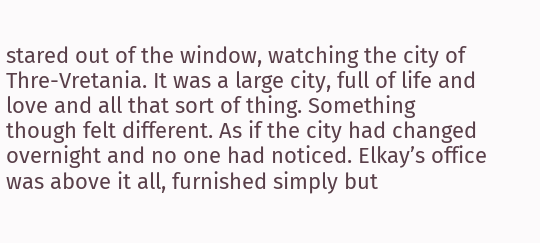stared out of the window, watching the city of Thre-Vretania. It was a large city, full of life and love and all that sort of thing. Something though felt different. As if the city had changed overnight and no one had noticed. Elkay’s office was above it all, furnished simply but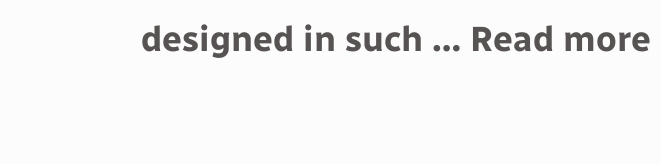designed in such … Read more